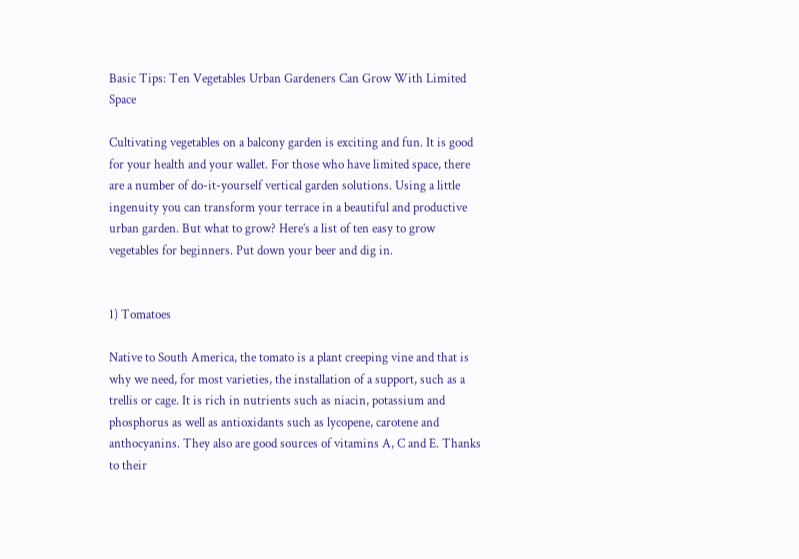Basic Tips: Ten Vegetables Urban Gardeners Can Grow With Limited Space

Cultivating vegetables on a balcony garden is exciting and fun. It is good for your health and your wallet. For those who have limited space, there are a number of do-it-yourself vertical garden solutions. Using a little ingenuity you can transform your terrace in a beautiful and productive urban garden. But what to grow? Here’s a list of ten easy to grow vegetables for beginners. Put down your beer and dig in.


1) Tomatoes

Native to South America, the tomato is a plant creeping vine and that is why we need, for most varieties, the installation of a support, such as a trellis or cage. It is rich in nutrients such as niacin, potassium and phosphorus as well as antioxidants such as lycopene, carotene and anthocyanins. They also are good sources of vitamins A, C and E. Thanks to their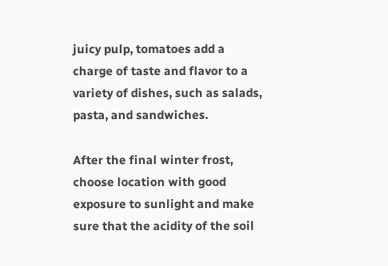juicy pulp, tomatoes add a charge of taste and flavor to a variety of dishes, such as salads, pasta, and sandwiches.

After the final winter frost, choose location with good exposure to sunlight and make sure that the acidity of the soil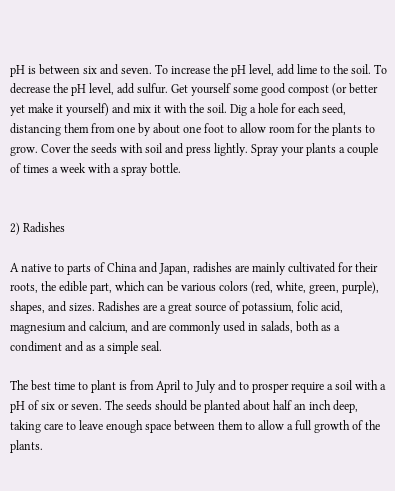pH is between six and seven. To increase the pH level, add lime to the soil. To decrease the pH level, add sulfur. Get yourself some good compost (or better yet make it yourself) and mix it with the soil. Dig a hole for each seed, distancing them from one by about one foot to allow room for the plants to grow. Cover the seeds with soil and press lightly. Spray your plants a couple of times a week with a spray bottle.


2) Radishes

A native to parts of China and Japan, radishes are mainly cultivated for their roots, the edible part, which can be various colors (red, white, green, purple), shapes, and sizes. Radishes are a great source of potassium, folic acid, magnesium and calcium, and are commonly used in salads, both as a condiment and as a simple seal.

The best time to plant is from April to July and to prosper require a soil with a pH of six or seven. The seeds should be planted about half an inch deep, taking care to leave enough space between them to allow a full growth of the plants.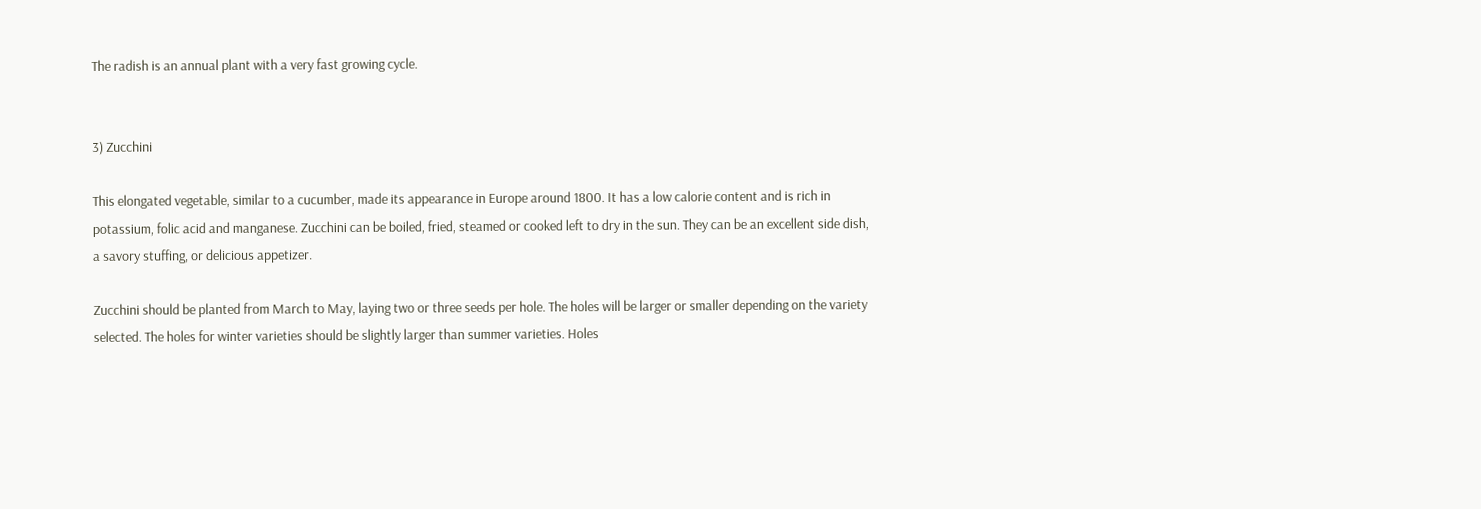The radish is an annual plant with a very fast growing cycle.


3) Zucchini

This elongated vegetable, similar to a cucumber, made its appearance in Europe around 1800. It has a low calorie content and is rich in potassium, folic acid and manganese. Zucchini can be boiled, fried, steamed or cooked left to dry in the sun. They can be an excellent side dish, a savory stuffing, or delicious appetizer.

Zucchini should be planted from March to May, laying two or three seeds per hole. The holes will be larger or smaller depending on the variety selected. The holes for winter varieties should be slightly larger than summer varieties. Holes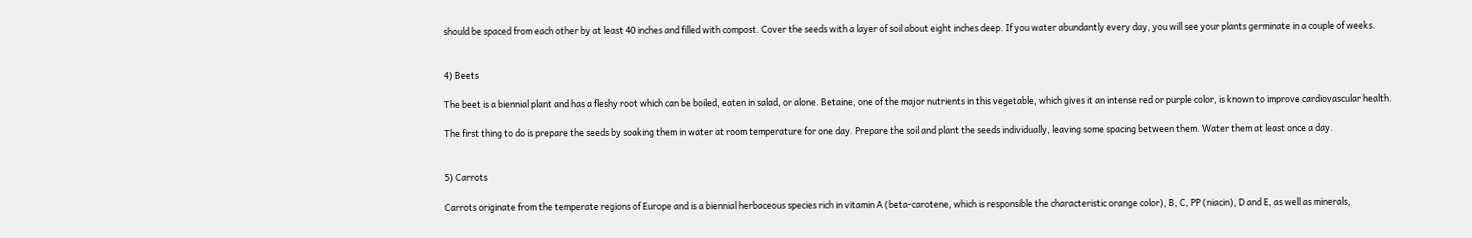should be spaced from each other by at least 40 inches and filled with compost. Cover the seeds with a layer of soil about eight inches deep. If you water abundantly every day, you will see your plants germinate in a couple of weeks.


4) Beets

The beet is a biennial plant and has a fleshy root which can be boiled, eaten in salad, or alone. Betaine, one of the major nutrients in this vegetable, which gives it an intense red or purple color, is known to improve cardiovascular health.

The first thing to do is prepare the seeds by soaking them in water at room temperature for one day. Prepare the soil and plant the seeds individually, leaving some spacing between them. Water them at least once a day.


5) Carrots

Carrots originate from the temperate regions of Europe and is a biennial herbaceous species rich in vitamin A (beta-carotene, which is responsible the characteristic orange color), B, C, PP (niacin), D and E, as well as minerals,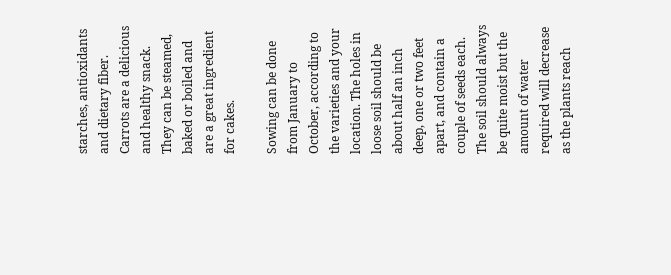starches, antioxidants and dietary fiber. Carrots are a delicious and healthy snack. They can be steamed, baked or boiled and are a great ingredient for cakes.

Sowing can be done from January to October, according to the varieties and your location. The holes in loose soil should be about half an inch deep, one or two feet apart, and contain a couple of seeds each. The soil should always be quite moist but the amount of water required will decrease as the plants reach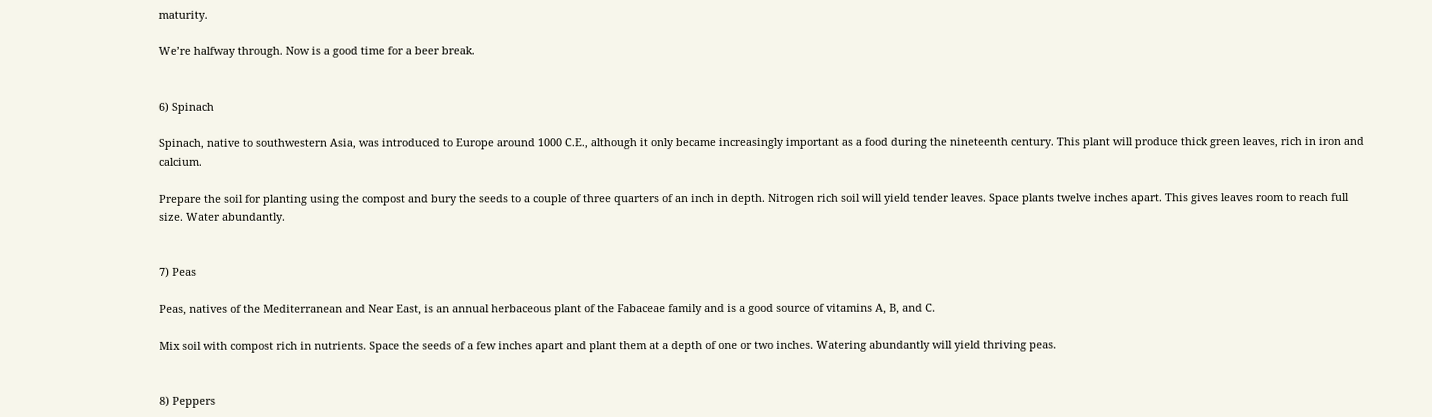maturity.

We’re halfway through. Now is a good time for a beer break.


6) Spinach

Spinach, native to southwestern Asia, was introduced to Europe around 1000 C.E., although it only became increasingly important as a food during the nineteenth century. This plant will produce thick green leaves, rich in iron and calcium.

Prepare the soil for planting using the compost and bury the seeds to a couple of three quarters of an inch in depth. Nitrogen rich soil will yield tender leaves. Space plants twelve inches apart. This gives leaves room to reach full size. Water abundantly.


7) Peas

Peas, natives of the Mediterranean and Near East, is an annual herbaceous plant of the Fabaceae family and is a good source of vitamins A, B, and C.

Mix soil with compost rich in nutrients. Space the seeds of a few inches apart and plant them at a depth of one or two inches. Watering abundantly will yield thriving peas.


8) Peppers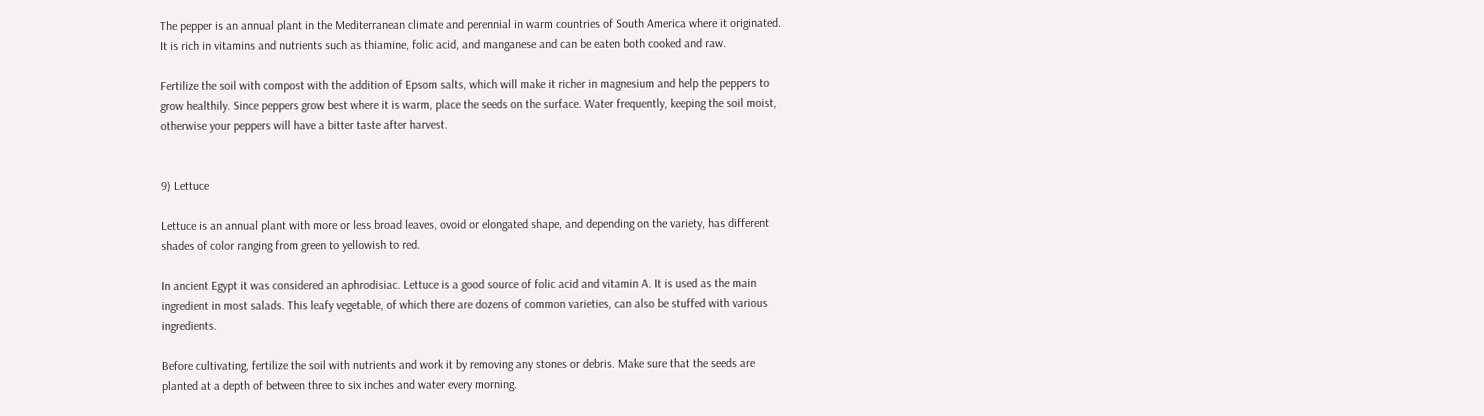The pepper is an annual plant in the Mediterranean climate and perennial in warm countries of South America where it originated. It is rich in vitamins and nutrients such as thiamine, folic acid, and manganese and can be eaten both cooked and raw.

Fertilize the soil with compost with the addition of Epsom salts, which will make it richer in magnesium and help the peppers to grow healthily. Since peppers grow best where it is warm, place the seeds on the surface. Water frequently, keeping the soil moist, otherwise your peppers will have a bitter taste after harvest.


9) Lettuce

Lettuce is an annual plant with more or less broad leaves, ovoid or elongated shape, and depending on the variety, has different shades of color ranging from green to yellowish to red.

In ancient Egypt it was considered an aphrodisiac. Lettuce is a good source of folic acid and vitamin A. It is used as the main ingredient in most salads. This leafy vegetable, of which there are dozens of common varieties, can also be stuffed with various ingredients.

Before cultivating, fertilize the soil with nutrients and work it by removing any stones or debris. Make sure that the seeds are planted at a depth of between three to six inches and water every morning.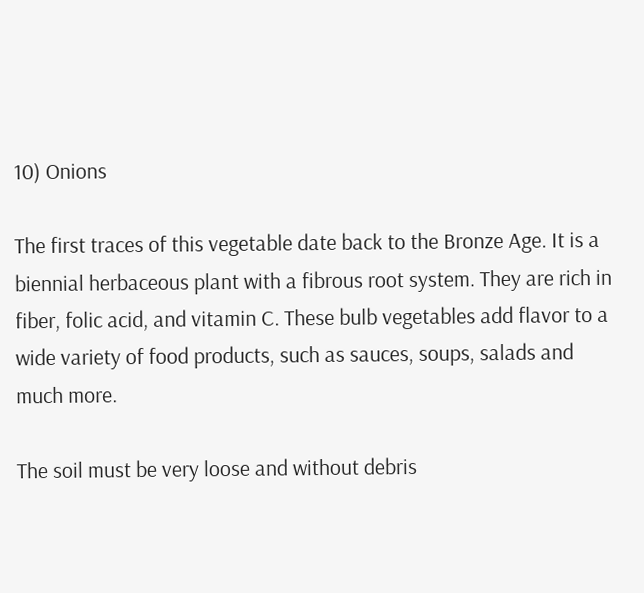10) Onions

The first traces of this vegetable date back to the Bronze Age. It is a biennial herbaceous plant with a fibrous root system. They are rich in fiber, folic acid, and vitamin C. These bulb vegetables add flavor to a wide variety of food products, such as sauces, soups, salads and much more.

The soil must be very loose and without debris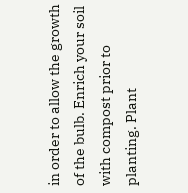in order to allow the growth of the bulb. Enrich your soil with compost prior to planting. Plant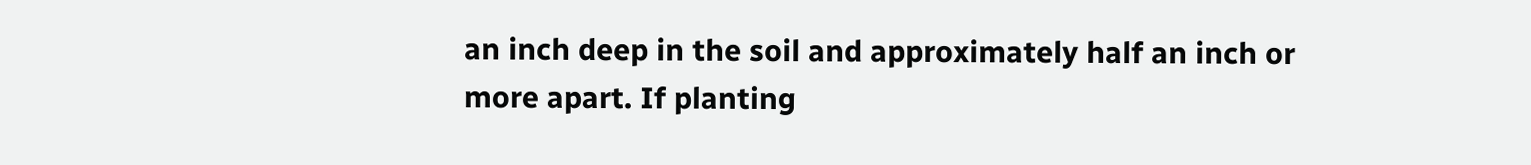an inch deep in the soil and approximately half an inch or more apart. If planting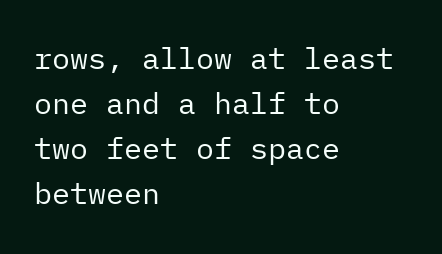rows, allow at least one and a half to two feet of space between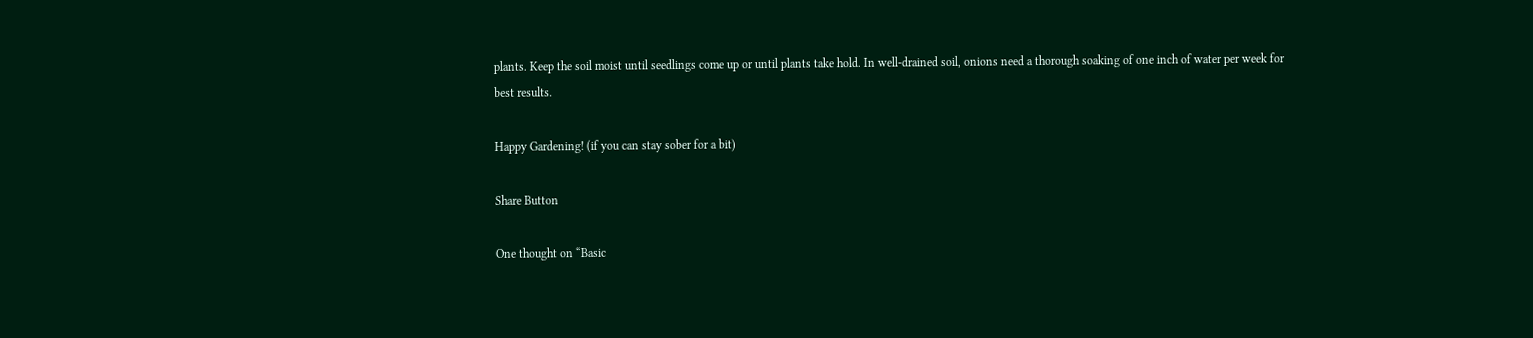plants. Keep the soil moist until seedlings come up or until plants take hold. In well-drained soil, onions need a thorough soaking of one inch of water per week for best results.

Happy Gardening! (if you can stay sober for a bit)

Share Button

One thought on “Basic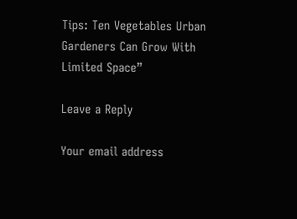Tips: Ten Vegetables Urban Gardeners Can Grow With Limited Space”

Leave a Reply

Your email address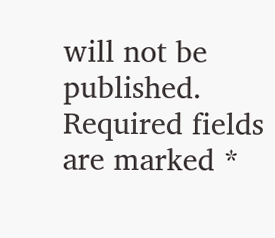will not be published. Required fields are marked *